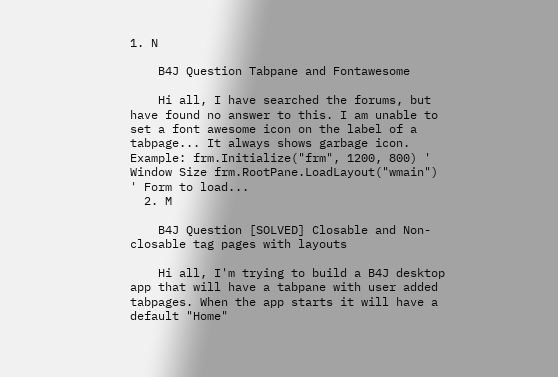1. N

    B4J Question Tabpane and Fontawesome

    Hi all, I have searched the forums, but have found no answer to this. I am unable to set a font awesome icon on the label of a tabpage... It always shows garbage icon. Example: frm.Initialize("frm", 1200, 800) ' Window Size frm.RootPane.LoadLayout("wmain") ' Form to load...
  2. M

    B4J Question [SOLVED] Closable and Non-closable tag pages with layouts

    Hi all, I'm trying to build a B4J desktop app that will have a tabpane with user added tabpages. When the app starts it will have a default "Home"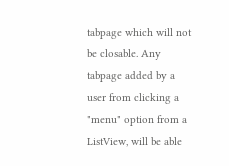tabpage which will not be closable. Any tabpage added by a user from clicking a "menu" option from a ListView, will be able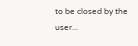to be closed by the user...